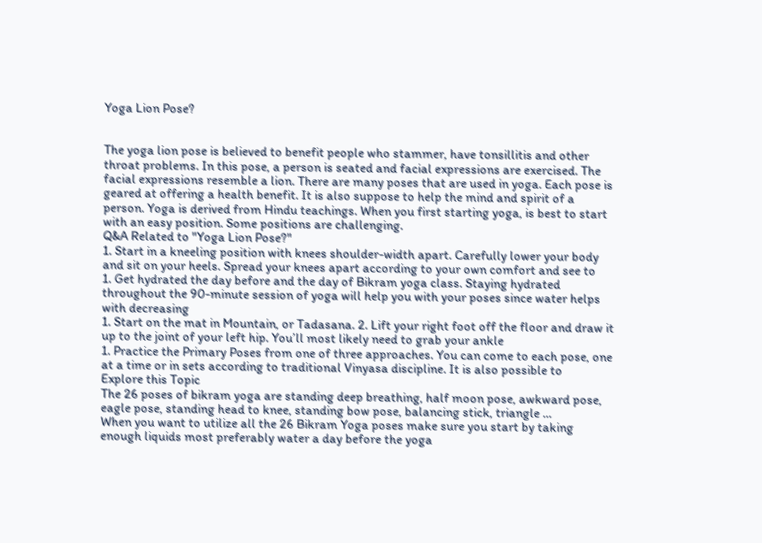Yoga Lion Pose?


The yoga lion pose is believed to benefit people who stammer, have tonsillitis and other throat problems. In this pose, a person is seated and facial expressions are exercised. The facial expressions resemble a lion. There are many poses that are used in yoga. Each pose is geared at offering a health benefit. It is also suppose to help the mind and spirit of a person. Yoga is derived from Hindu teachings. When you first starting yoga, is best to start with an easy position. Some positions are challenging.
Q&A Related to "Yoga Lion Pose?"
1. Start in a kneeling position with knees shoulder-width apart. Carefully lower your body and sit on your heels. Spread your knees apart according to your own comfort and see to
1. Get hydrated the day before and the day of Bikram yoga class. Staying hydrated throughout the 90-minute session of yoga will help you with your poses since water helps with decreasing
1. Start on the mat in Mountain, or Tadasana. 2. Lift your right foot off the floor and draw it up to the joint of your left hip. You’ll most likely need to grab your ankle
1. Practice the Primary Poses from one of three approaches. You can come to each pose, one at a time or in sets according to traditional Vinyasa discipline. It is also possible to
Explore this Topic
The 26 poses of bikram yoga are standing deep breathing, half moon pose, awkward pose, eagle pose, standing head to knee, standing bow pose, balancing stick, triangle ...
When you want to utilize all the 26 Bikram Yoga poses make sure you start by taking enough liquids most preferably water a day before the yoga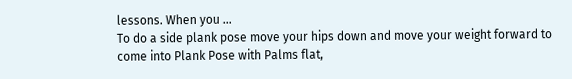lessons. When you ...
To do a side plank pose move your hips down and move your weight forward to come into Plank Pose with Palms flat,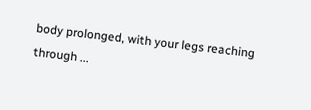body prolonged, with your legs reaching through ...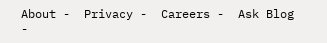About -  Privacy -  Careers -  Ask Blog -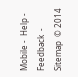Mobile -  Help -  Feedback  -  Sitemap  © 2014